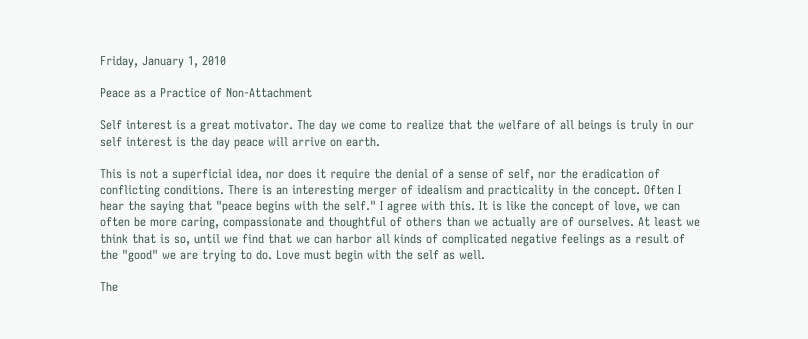Friday, January 1, 2010

Peace as a Practice of Non-Attachment

Self interest is a great motivator. The day we come to realize that the welfare of all beings is truly in our self interest is the day peace will arrive on earth.

This is not a superficial idea, nor does it require the denial of a sense of self, nor the eradication of conflicting conditions. There is an interesting merger of idealism and practicality in the concept. Often I hear the saying that "peace begins with the self." I agree with this. It is like the concept of love, we can often be more caring, compassionate and thoughtful of others than we actually are of ourselves. At least we think that is so, until we find that we can harbor all kinds of complicated negative feelings as a result of the "good" we are trying to do. Love must begin with the self as well.

The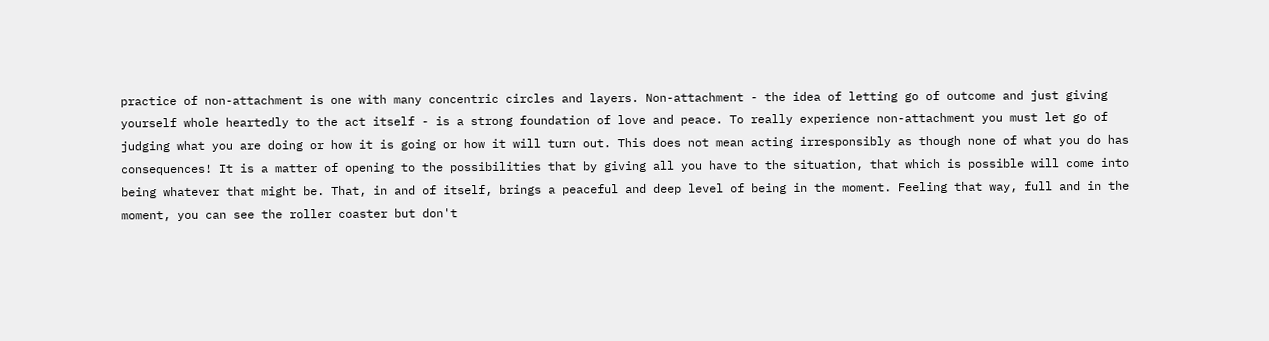practice of non-attachment is one with many concentric circles and layers. Non-attachment - the idea of letting go of outcome and just giving yourself whole heartedly to the act itself - is a strong foundation of love and peace. To really experience non-attachment you must let go of judging what you are doing or how it is going or how it will turn out. This does not mean acting irresponsibly as though none of what you do has consequences! It is a matter of opening to the possibilities that by giving all you have to the situation, that which is possible will come into being whatever that might be. That, in and of itself, brings a peaceful and deep level of being in the moment. Feeling that way, full and in the moment, you can see the roller coaster but don't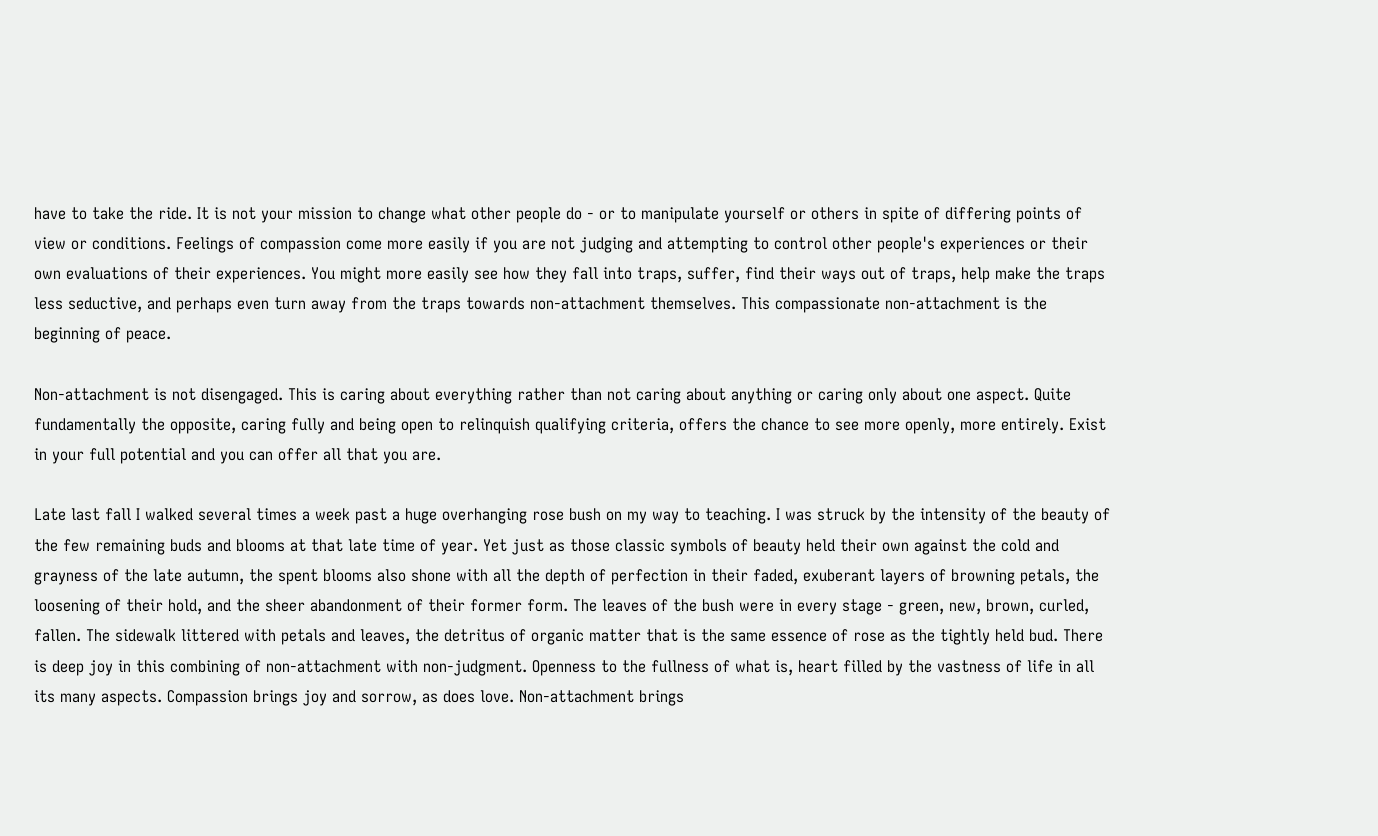have to take the ride. It is not your mission to change what other people do - or to manipulate yourself or others in spite of differing points of view or conditions. Feelings of compassion come more easily if you are not judging and attempting to control other people's experiences or their own evaluations of their experiences. You might more easily see how they fall into traps, suffer, find their ways out of traps, help make the traps less seductive, and perhaps even turn away from the traps towards non-attachment themselves. This compassionate non-attachment is the beginning of peace.

Non-attachment is not disengaged. This is caring about everything rather than not caring about anything or caring only about one aspect. Quite fundamentally the opposite, caring fully and being open to relinquish qualifying criteria, offers the chance to see more openly, more entirely. Exist in your full potential and you can offer all that you are.

Late last fall I walked several times a week past a huge overhanging rose bush on my way to teaching. I was struck by the intensity of the beauty of the few remaining buds and blooms at that late time of year. Yet just as those classic symbols of beauty held their own against the cold and grayness of the late autumn, the spent blooms also shone with all the depth of perfection in their faded, exuberant layers of browning petals, the loosening of their hold, and the sheer abandonment of their former form. The leaves of the bush were in every stage - green, new, brown, curled, fallen. The sidewalk littered with petals and leaves, the detritus of organic matter that is the same essence of rose as the tightly held bud. There is deep joy in this combining of non-attachment with non-judgment. Openness to the fullness of what is, heart filled by the vastness of life in all its many aspects. Compassion brings joy and sorrow, as does love. Non-attachment brings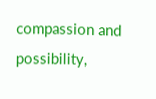compassion and possibility,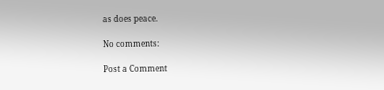as does peace.

No comments:

Post a Comment